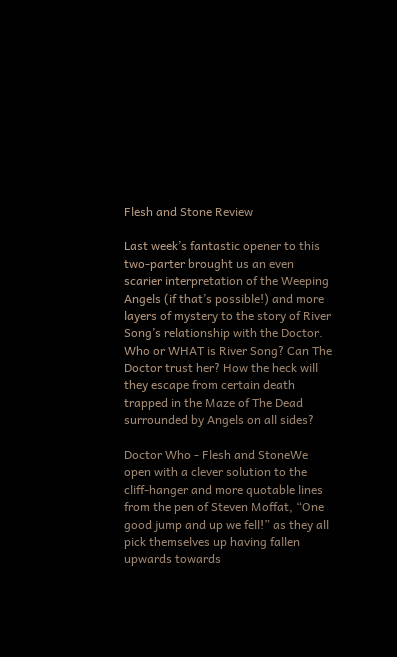Flesh and Stone Review

Last week’s fantastic opener to this two-parter brought us an even scarier interpretation of the Weeping Angels (if that’s possible!) and more layers of mystery to the story of River Song’s relationship with the Doctor. Who or WHAT is River Song? Can The Doctor trust her? How the heck will they escape from certain death trapped in the Maze of The Dead surrounded by Angels on all sides?

Doctor Who - Flesh and StoneWe open with a clever solution to the cliff-hanger and more quotable lines from the pen of Steven Moffat, “One good jump and up we fell!” as they all pick themselves up having fallen upwards towards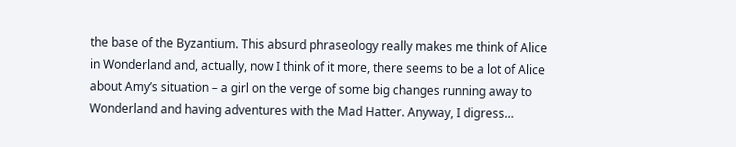the base of the Byzantium. This absurd phraseology really makes me think of Alice in Wonderland and, actually, now I think of it more, there seems to be a lot of Alice about Amy’s situation – a girl on the verge of some big changes running away to Wonderland and having adventures with the Mad Hatter. Anyway, I digress…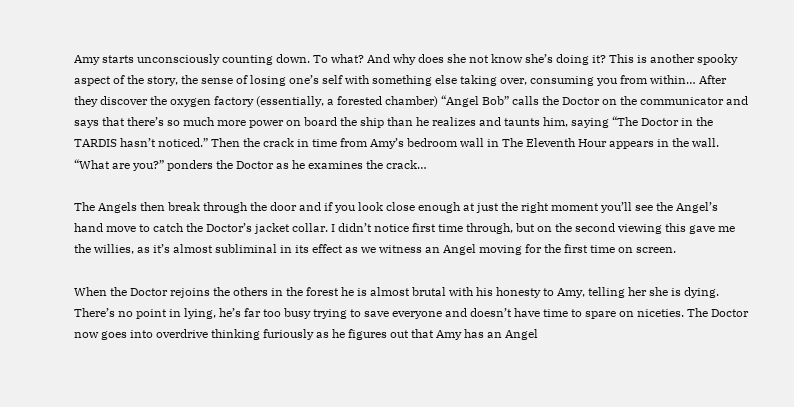Amy starts unconsciously counting down. To what? And why does she not know she’s doing it? This is another spooky aspect of the story, the sense of losing one’s self with something else taking over, consuming you from within… After they discover the oxygen factory (essentially, a forested chamber) “Angel Bob” calls the Doctor on the communicator and says that there’s so much more power on board the ship than he realizes and taunts him, saying “The Doctor in the TARDIS hasn’t noticed.” Then the crack in time from Amy’s bedroom wall in The Eleventh Hour appears in the wall. “What are you?” ponders the Doctor as he examines the crack…

The Angels then break through the door and if you look close enough at just the right moment you’ll see the Angel’s hand move to catch the Doctor’s jacket collar. I didn’t notice first time through, but on the second viewing this gave me the willies, as it’s almost subliminal in its effect as we witness an Angel moving for the first time on screen.

When the Doctor rejoins the others in the forest he is almost brutal with his honesty to Amy, telling her she is dying. There’s no point in lying, he’s far too busy trying to save everyone and doesn’t have time to spare on niceties. The Doctor now goes into overdrive thinking furiously as he figures out that Amy has an Angel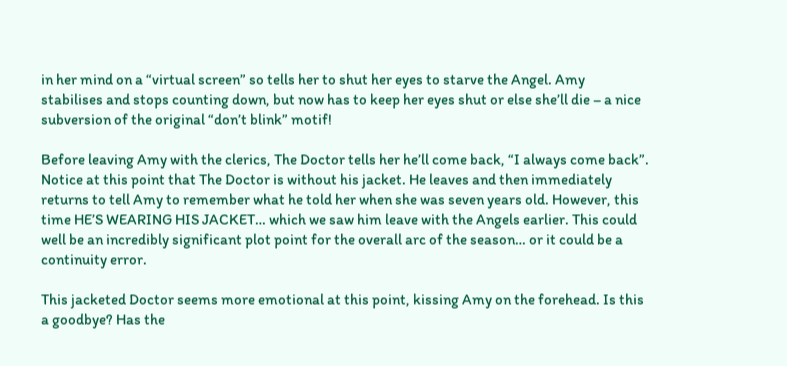in her mind on a “virtual screen” so tells her to shut her eyes to starve the Angel. Amy stabilises and stops counting down, but now has to keep her eyes shut or else she’ll die – a nice subversion of the original “don’t blink” motif!

Before leaving Amy with the clerics, The Doctor tells her he’ll come back, “I always come back”. Notice at this point that The Doctor is without his jacket. He leaves and then immediately returns to tell Amy to remember what he told her when she was seven years old. However, this time HE’S WEARING HIS JACKET… which we saw him leave with the Angels earlier. This could well be an incredibly significant plot point for the overall arc of the season… or it could be a continuity error.

This jacketed Doctor seems more emotional at this point, kissing Amy on the forehead. Is this a goodbye? Has the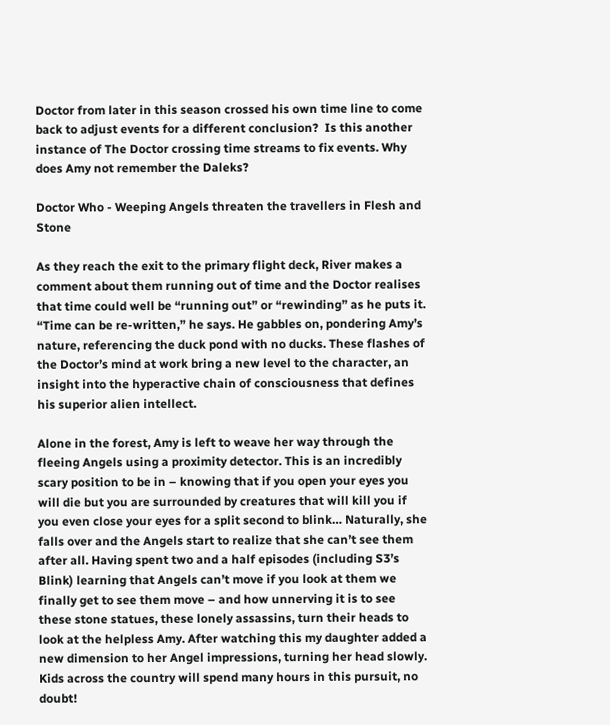Doctor from later in this season crossed his own time line to come back to adjust events for a different conclusion?  Is this another instance of The Doctor crossing time streams to fix events. Why does Amy not remember the Daleks?

Doctor Who - Weeping Angels threaten the travellers in Flesh and Stone

As they reach the exit to the primary flight deck, River makes a comment about them running out of time and the Doctor realises that time could well be “running out” or “rewinding” as he puts it. “Time can be re-written,” he says. He gabbles on, pondering Amy’s nature, referencing the duck pond with no ducks. These flashes of the Doctor’s mind at work bring a new level to the character, an insight into the hyperactive chain of consciousness that defines his superior alien intellect.

Alone in the forest, Amy is left to weave her way through the fleeing Angels using a proximity detector. This is an incredibly scary position to be in – knowing that if you open your eyes you will die but you are surrounded by creatures that will kill you if you even close your eyes for a split second to blink… Naturally, she falls over and the Angels start to realize that she can’t see them after all. Having spent two and a half episodes (including S3’s Blink) learning that Angels can’t move if you look at them we finally get to see them move – and how unnerving it is to see these stone statues, these lonely assassins, turn their heads to look at the helpless Amy. After watching this my daughter added a new dimension to her Angel impressions, turning her head slowly. Kids across the country will spend many hours in this pursuit, no doubt!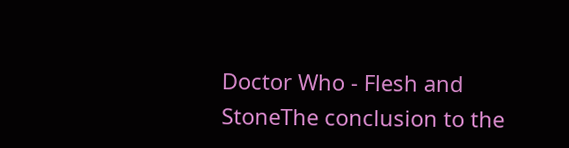Doctor Who - Flesh and StoneThe conclusion to the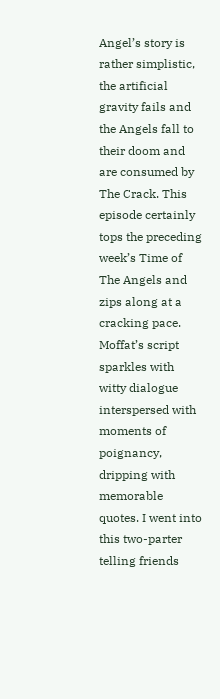Angel’s story is rather simplistic, the artificial gravity fails and the Angels fall to their doom and are consumed by The Crack. This episode certainly tops the preceding week’s Time of The Angels and zips along at a cracking pace. Moffat’s script sparkles with witty dialogue interspersed with moments of poignancy, dripping with memorable quotes. I went into this two-parter telling friends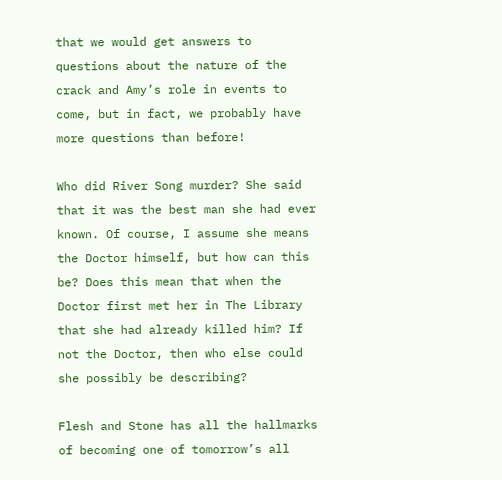that we would get answers to questions about the nature of the crack and Amy’s role in events to come, but in fact, we probably have more questions than before!

Who did River Song murder? She said that it was the best man she had ever known. Of course, I assume she means the Doctor himself, but how can this be? Does this mean that when the Doctor first met her in The Library that she had already killed him? If not the Doctor, then who else could she possibly be describing?

Flesh and Stone has all the hallmarks of becoming one of tomorrow’s all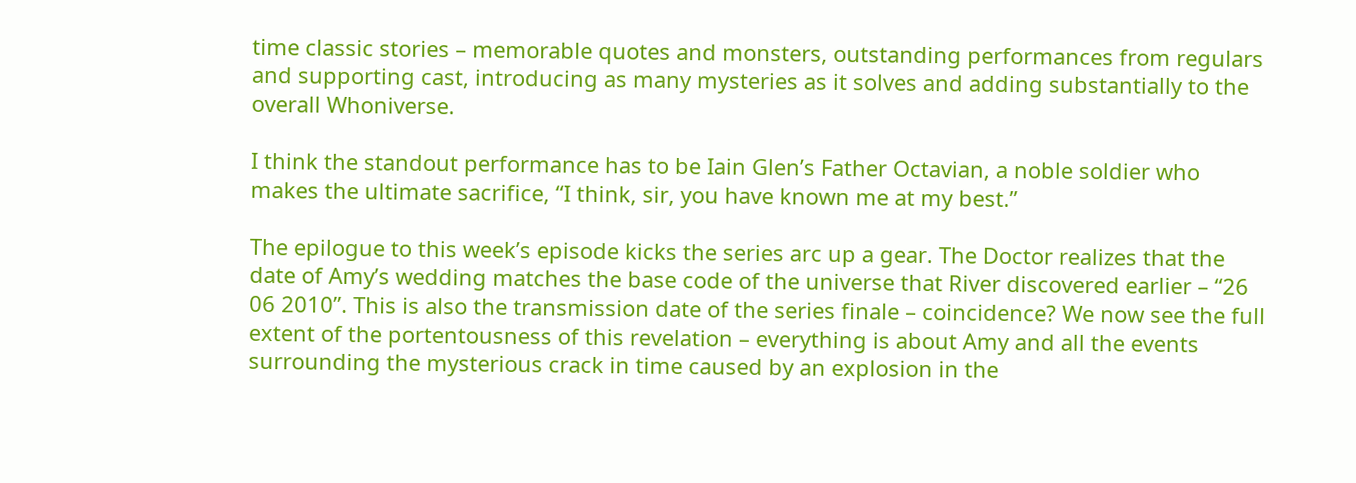time classic stories – memorable quotes and monsters, outstanding performances from regulars and supporting cast, introducing as many mysteries as it solves and adding substantially to the overall Whoniverse.

I think the standout performance has to be Iain Glen’s Father Octavian, a noble soldier who makes the ultimate sacrifice, “I think, sir, you have known me at my best.”

The epilogue to this week’s episode kicks the series arc up a gear. The Doctor realizes that the date of Amy’s wedding matches the base code of the universe that River discovered earlier – “26 06 2010”. This is also the transmission date of the series finale – coincidence? We now see the full extent of the portentousness of this revelation – everything is about Amy and all the events surrounding the mysterious crack in time caused by an explosion in the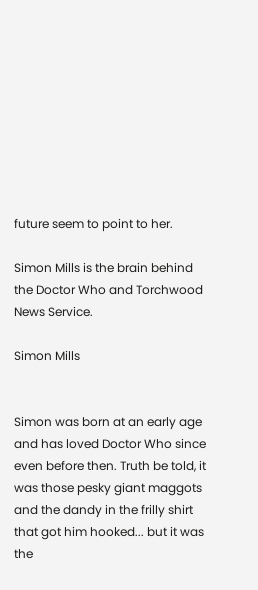future seem to point to her.

Simon Mills is the brain behind the Doctor Who and Torchwood News Service.

Simon Mills


Simon was born at an early age and has loved Doctor Who since even before then. Truth be told, it was those pesky giant maggots and the dandy in the frilly shirt that got him hooked... but it was the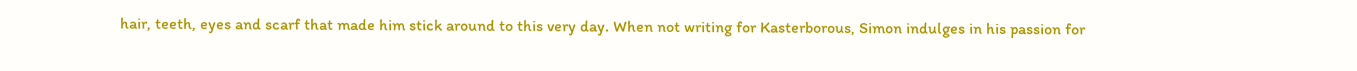hair, teeth, eyes and scarf that made him stick around to this very day. When not writing for Kasterborous, Simon indulges in his passion for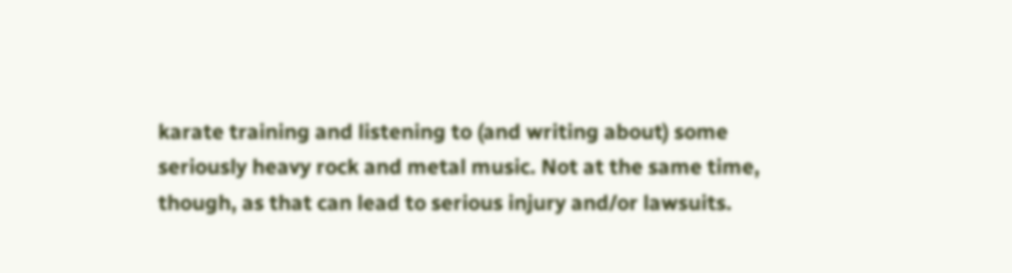karate training and listening to (and writing about) some seriously heavy rock and metal music. Not at the same time, though, as that can lead to serious injury and/or lawsuits.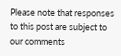Please note that responses to this post are subject to our comments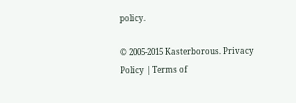policy.

© 2005-2015 Kasterborous. Privacy Policy | Terms of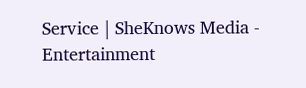Service | SheKnows Media - Entertainment